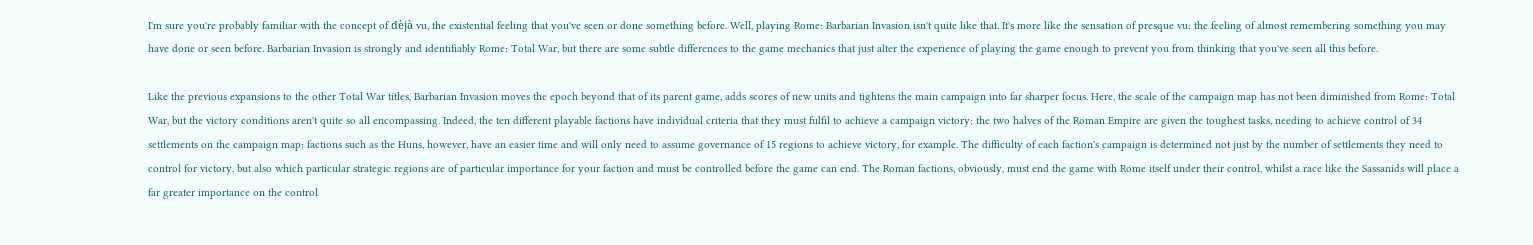I'm sure you're probably familiar with the concept of dèjà vu, the existential feeling that you've seen or done something before. Well, playing Rome: Barbarian Invasion isn't quite like that. It's more like the sensation of presque vu: the feeling of almost remembering something you may have done or seen before. Barbarian Invasion is strongly and identifiably Rome: Total War, but there are some subtle differences to the game mechanics that just alter the experience of playing the game enough to prevent you from thinking that you've seen all this before.

Like the previous expansions to the other Total War titles, Barbarian Invasion moves the epoch beyond that of its parent game, adds scores of new units and tightens the main campaign into far sharper focus. Here, the scale of the campaign map has not been diminished from Rome: Total War, but the victory conditions aren't quite so all encompassing. Indeed, the ten different playable factions have individual criteria that they must fulfil to achieve a campaign victory; the two halves of the Roman Empire are given the toughest tasks, needing to achieve control of 34 settlements on the campaign map; factions such as the Huns, however, have an easier time and will only need to assume governance of 15 regions to achieve victory, for example. The difficulty of each faction's campaign is determined not just by the number of settlements they need to control for victory, but also which particular strategic regions are of particular importance for your faction and must be controlled before the game can end. The Roman factions, obviously, must end the game with Rome itself under their control, whilst a race like the Sassanids will place a far greater importance on the control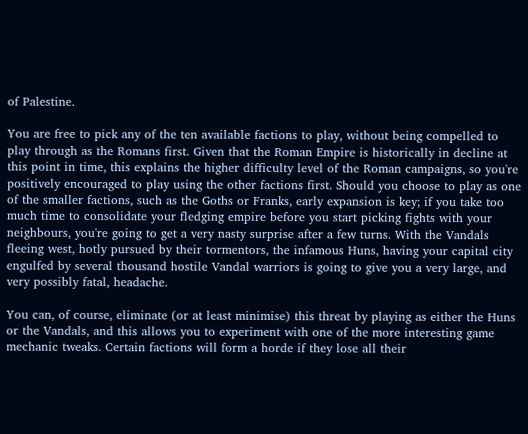of Palestine.

You are free to pick any of the ten available factions to play, without being compelled to play through as the Romans first. Given that the Roman Empire is historically in decline at this point in time, this explains the higher difficulty level of the Roman campaigns, so you're positively encouraged to play using the other factions first. Should you choose to play as one of the smaller factions, such as the Goths or Franks, early expansion is key; if you take too much time to consolidate your fledging empire before you start picking fights with your neighbours, you're going to get a very nasty surprise after a few turns. With the Vandals fleeing west, hotly pursued by their tormentors, the infamous Huns, having your capital city engulfed by several thousand hostile Vandal warriors is going to give you a very large, and very possibly fatal, headache.

You can, of course, eliminate (or at least minimise) this threat by playing as either the Huns or the Vandals, and this allows you to experiment with one of the more interesting game mechanic tweaks. Certain factions will form a horde if they lose all their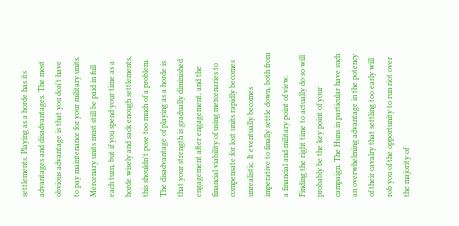settlements. Playing as a horde has its advantages and disadvantages. The most obvious advantage is that you don't have to pay maintenance for your military units. Mercenary units must still be paid in full each turn, but if you spend your time as a horde wisely and sack enough settlements, this shouldn't pose too much of a problem. The disadvantage of playing as a horde is that your strength is gradually diminished engagement after engagement, and the financial viability of using mercenaries to compensate for lost units rapidly becomes unrealistic. It eventually becomes imperative to finally settle down, both from a financial and military point of view. Finding the right time to actually do so will probably be the key point of your campaign. The Huns in particular have such an overwhelming advantage in the potency of their cavalry that settling too early will rob you of the opportunity to run riot over the majority of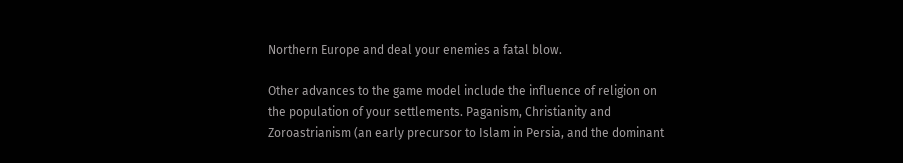Northern Europe and deal your enemies a fatal blow.

Other advances to the game model include the influence of religion on the population of your settlements. Paganism, Christianity and Zoroastrianism (an early precursor to Islam in Persia, and the dominant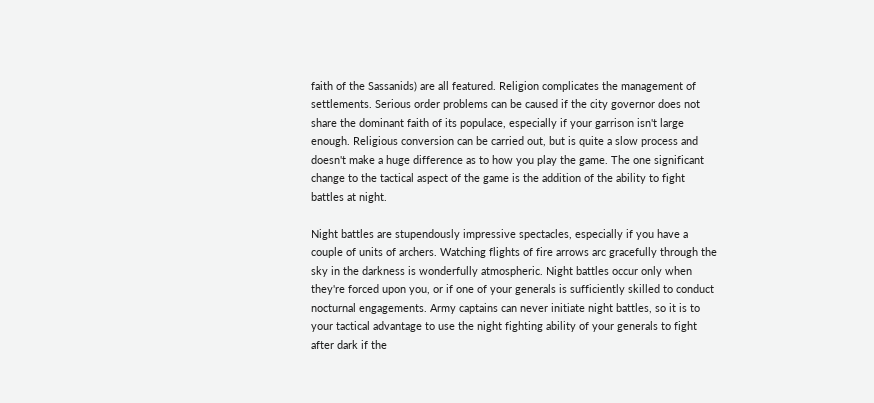faith of the Sassanids) are all featured. Religion complicates the management of settlements. Serious order problems can be caused if the city governor does not share the dominant faith of its populace, especially if your garrison isn't large enough. Religious conversion can be carried out, but is quite a slow process and doesn't make a huge difference as to how you play the game. The one significant change to the tactical aspect of the game is the addition of the ability to fight battles at night.

Night battles are stupendously impressive spectacles, especially if you have a couple of units of archers. Watching flights of fire arrows arc gracefully through the sky in the darkness is wonderfully atmospheric. Night battles occur only when they're forced upon you, or if one of your generals is sufficiently skilled to conduct nocturnal engagements. Army captains can never initiate night battles, so it is to your tactical advantage to use the night fighting ability of your generals to fight after dark if the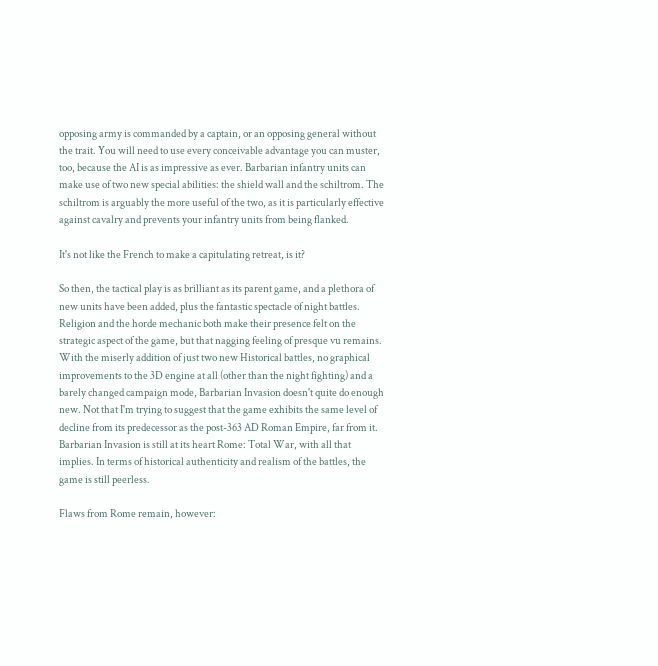opposing army is commanded by a captain, or an opposing general without the trait. You will need to use every conceivable advantage you can muster, too, because the AI is as impressive as ever. Barbarian infantry units can make use of two new special abilities: the shield wall and the schiltrom. The schiltrom is arguably the more useful of the two, as it is particularly effective against cavalry and prevents your infantry units from being flanked.

It's not like the French to make a capitulating retreat, is it?

So then, the tactical play is as brilliant as its parent game, and a plethora of new units have been added, plus the fantastic spectacle of night battles. Religion and the horde mechanic both make their presence felt on the strategic aspect of the game, but that nagging feeling of presque vu remains. With the miserly addition of just two new Historical battles, no graphical improvements to the 3D engine at all (other than the night fighting) and a barely changed campaign mode, Barbarian Invasion doesn't quite do enough new. Not that I'm trying to suggest that the game exhibits the same level of decline from its predecessor as the post-363 AD Roman Empire, far from it. Barbarian Invasion is still at its heart Rome: Total War, with all that implies. In terms of historical authenticity and realism of the battles, the game is still peerless.

Flaws from Rome remain, however: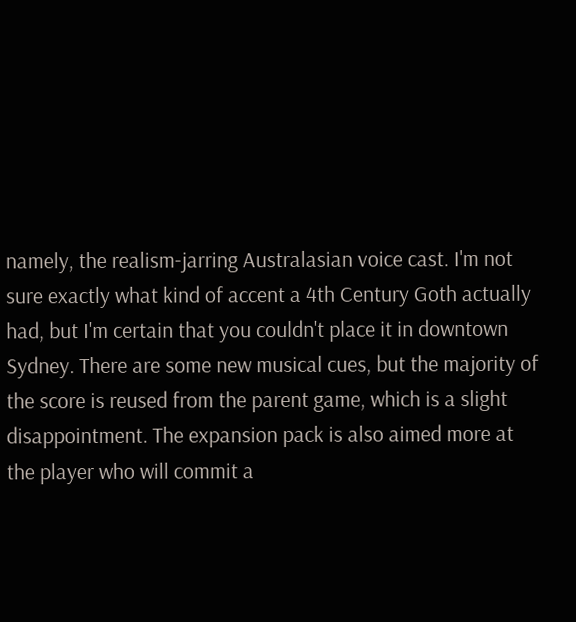namely, the realism-jarring Australasian voice cast. I'm not sure exactly what kind of accent a 4th Century Goth actually had, but I'm certain that you couldn't place it in downtown Sydney. There are some new musical cues, but the majority of the score is reused from the parent game, which is a slight disappointment. The expansion pack is also aimed more at the player who will commit a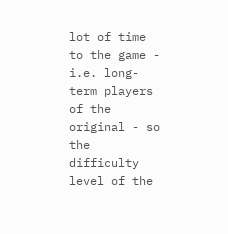lot of time to the game - i.e. long-term players of the original - so the difficulty level of the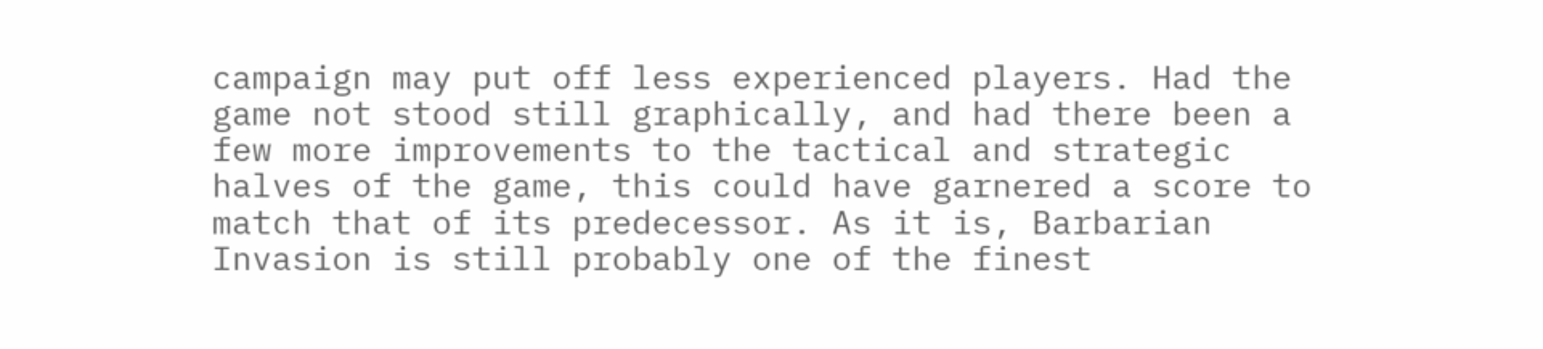campaign may put off less experienced players. Had the game not stood still graphically, and had there been a few more improvements to the tactical and strategic halves of the game, this could have garnered a score to match that of its predecessor. As it is, Barbarian Invasion is still probably one of the finest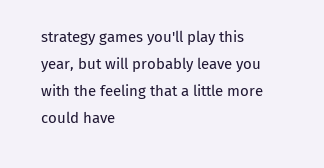strategy games you'll play this year, but will probably leave you with the feeling that a little more could have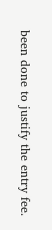been done to justify the entry fee.